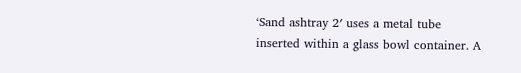‘Sand ashtray 2′ uses a metal tube inserted within a glass bowl container. A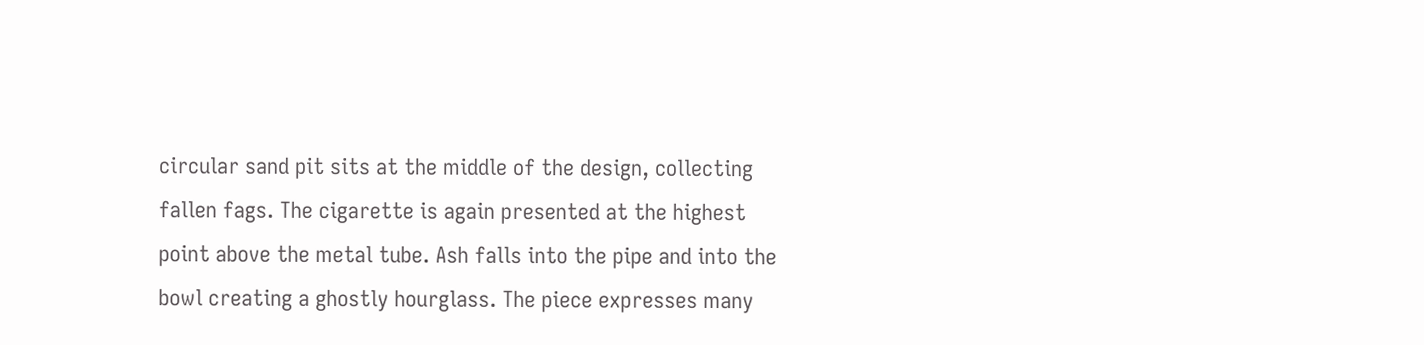circular sand pit sits at the middle of the design, collecting fallen fags. The cigarette is again presented at the highest point above the metal tube. Ash falls into the pipe and into the bowl creating a ghostly hourglass. The piece expresses many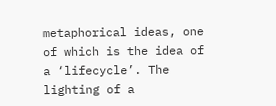metaphorical ideas, one of which is the idea of a ‘lifecycle’. The lighting of a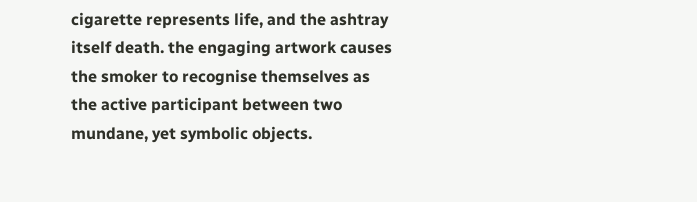cigarette represents life, and the ashtray itself death. the engaging artwork causes the smoker to recognise themselves as the active participant between two mundane, yet symbolic objects.